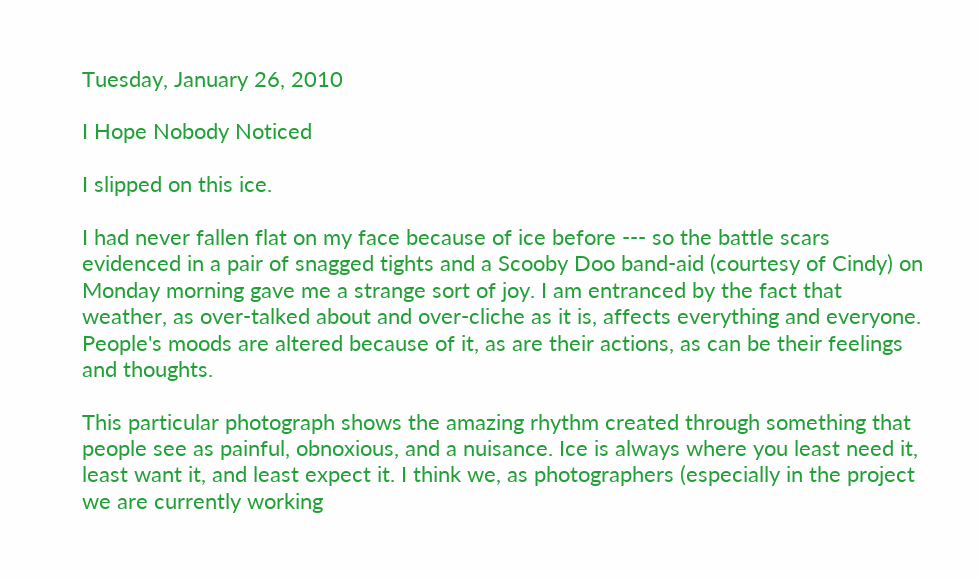Tuesday, January 26, 2010

I Hope Nobody Noticed

I slipped on this ice.

I had never fallen flat on my face because of ice before --- so the battle scars evidenced in a pair of snagged tights and a Scooby Doo band-aid (courtesy of Cindy) on Monday morning gave me a strange sort of joy. I am entranced by the fact that weather, as over-talked about and over-cliche as it is, affects everything and everyone. People's moods are altered because of it, as are their actions, as can be their feelings and thoughts.

This particular photograph shows the amazing rhythm created through something that people see as painful, obnoxious, and a nuisance. Ice is always where you least need it, least want it, and least expect it. I think we, as photographers (especially in the project we are currently working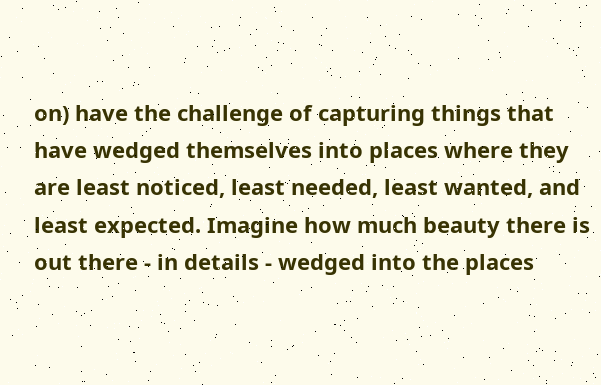on) have the challenge of capturing things that have wedged themselves into places where they are least noticed, least needed, least wanted, and least expected. Imagine how much beauty there is out there - in details - wedged into the places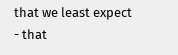that we least expect - that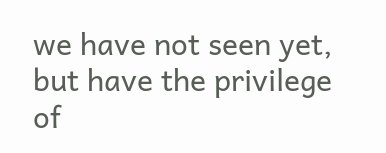we have not seen yet, but have the privilege of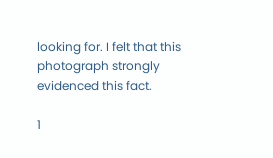looking for. I felt that this photograph strongly evidenced this fact.

1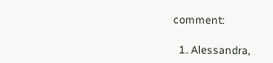comment:

  1. Alessandra,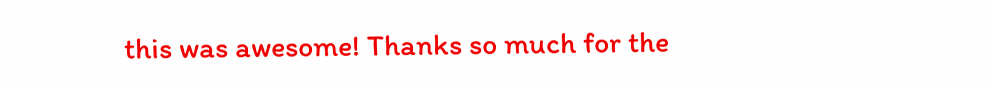this was awesome! Thanks so much for the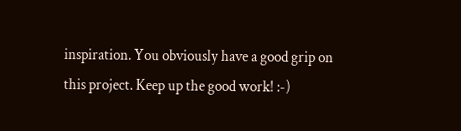inspiration. You obviously have a good grip on this project. Keep up the good work! :-)